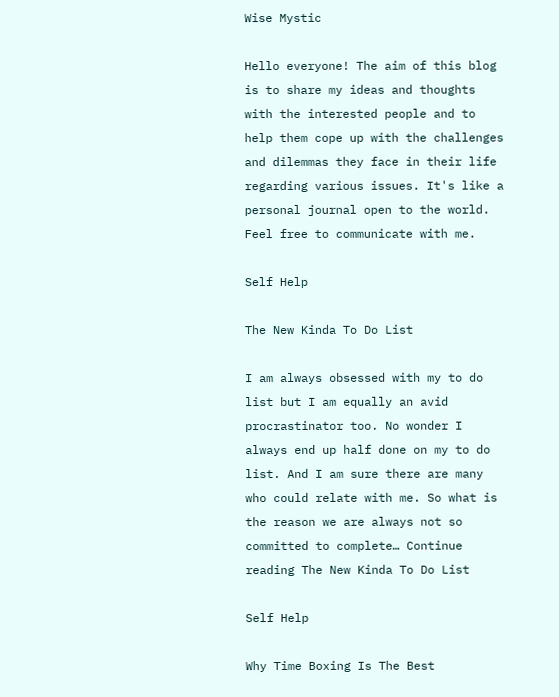Wise Mystic

Hello everyone! The aim of this blog is to share my ideas and thoughts with the interested people and to help them cope up with the challenges and dilemmas they face in their life regarding various issues. It's like a personal journal open to the world. Feel free to communicate with me.

Self Help

The New Kinda To Do List

I am always obsessed with my to do list but I am equally an avid procrastinator too. No wonder I always end up half done on my to do list. And I am sure there are many who could relate with me. So what is the reason we are always not so committed to complete… Continue reading The New Kinda To Do List

Self Help

Why Time Boxing Is The Best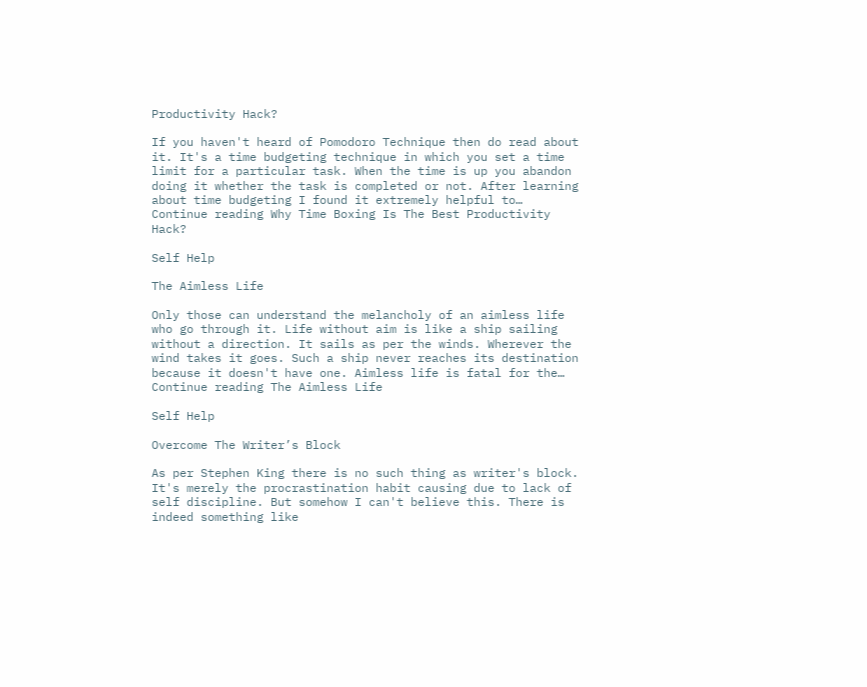Productivity Hack?

If you haven't heard of Pomodoro Technique then do read about it. It's a time budgeting technique in which you set a time limit for a particular task. When the time is up you abandon doing it whether the task is completed or not. After learning about time budgeting I found it extremely helpful to… Continue reading Why Time Boxing Is The Best Productivity Hack?

Self Help

The Aimless Life

Only those can understand the melancholy of an aimless life who go through it. Life without aim is like a ship sailing without a direction. It sails as per the winds. Wherever the wind takes it goes. Such a ship never reaches its destination because it doesn't have one. Aimless life is fatal for the… Continue reading The Aimless Life

Self Help

Overcome The Writer’s Block

As per Stephen King there is no such thing as writer's block. It's merely the procrastination habit causing due to lack of self discipline. But somehow I can't believe this. There is indeed something like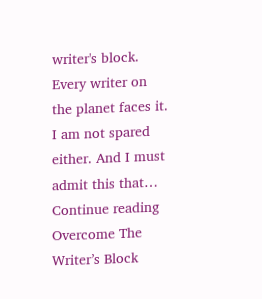writer's block. Every writer on the planet faces it. I am not spared either. And I must admit this that… Continue reading Overcome The Writer’s Block